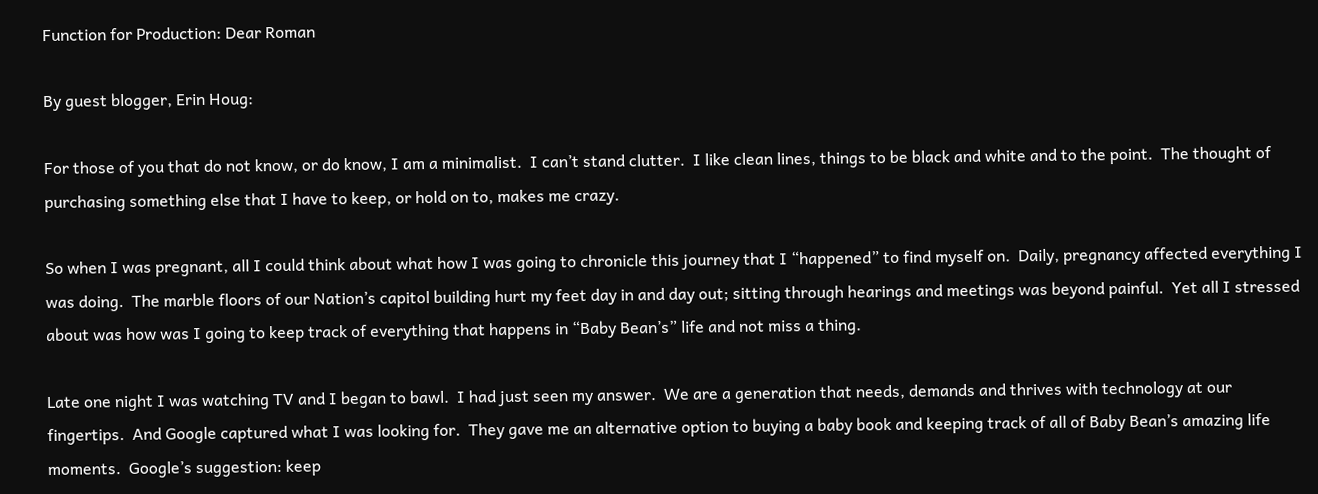Function for Production: Dear Roman

By guest blogger, Erin Houg:

For those of you that do not know, or do know, I am a minimalist.  I can’t stand clutter.  I like clean lines, things to be black and white and to the point.  The thought of purchasing something else that I have to keep, or hold on to, makes me crazy.

So when I was pregnant, all I could think about what how I was going to chronicle this journey that I “happened” to find myself on.  Daily, pregnancy affected everything I was doing.  The marble floors of our Nation’s capitol building hurt my feet day in and day out; sitting through hearings and meetings was beyond painful.  Yet all I stressed about was how was I going to keep track of everything that happens in “Baby Bean’s” life and not miss a thing.

Late one night I was watching TV and I began to bawl.  I had just seen my answer.  We are a generation that needs, demands and thrives with technology at our fingertips.  And Google captured what I was looking for.  They gave me an alternative option to buying a baby book and keeping track of all of Baby Bean’s amazing life moments.  Google’s suggestion: keep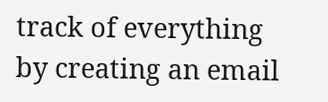track of everything by creating an email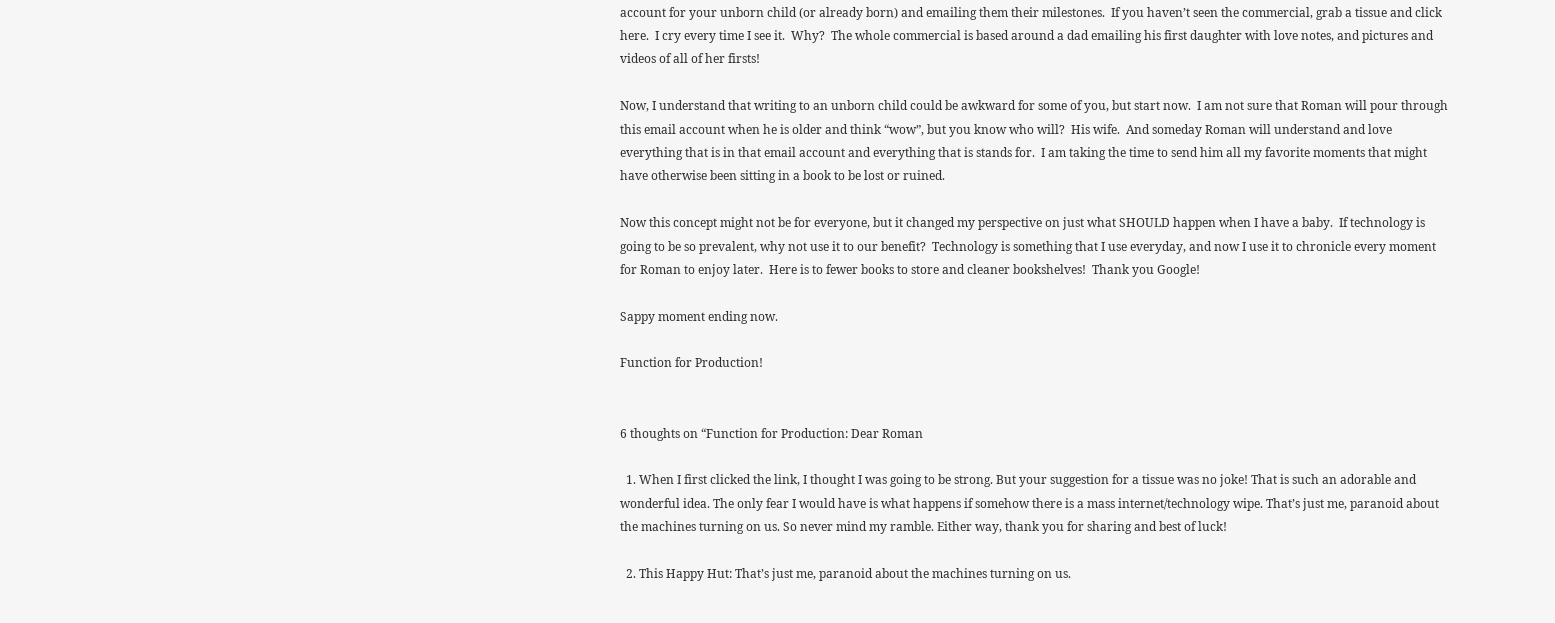account for your unborn child (or already born) and emailing them their milestones.  If you haven’t seen the commercial, grab a tissue and click here.  I cry every time I see it.  Why?  The whole commercial is based around a dad emailing his first daughter with love notes, and pictures and videos of all of her firsts!

Now, I understand that writing to an unborn child could be awkward for some of you, but start now.  I am not sure that Roman will pour through this email account when he is older and think “wow”, but you know who will?  His wife.  And someday Roman will understand and love everything that is in that email account and everything that is stands for.  I am taking the time to send him all my favorite moments that might have otherwise been sitting in a book to be lost or ruined.

Now this concept might not be for everyone, but it changed my perspective on just what SHOULD happen when I have a baby.  If technology is going to be so prevalent, why not use it to our benefit?  Technology is something that I use everyday, and now I use it to chronicle every moment for Roman to enjoy later.  Here is to fewer books to store and cleaner bookshelves!  Thank you Google!

Sappy moment ending now.

Function for Production!


6 thoughts on “Function for Production: Dear Roman

  1. When I first clicked the link, I thought I was going to be strong. But your suggestion for a tissue was no joke! That is such an adorable and wonderful idea. The only fear I would have is what happens if somehow there is a mass internet/technology wipe. That’s just me, paranoid about the machines turning on us. So never mind my ramble. Either way, thank you for sharing and best of luck!

  2. This Happy Hut: That’s just me, paranoid about the machines turning on us.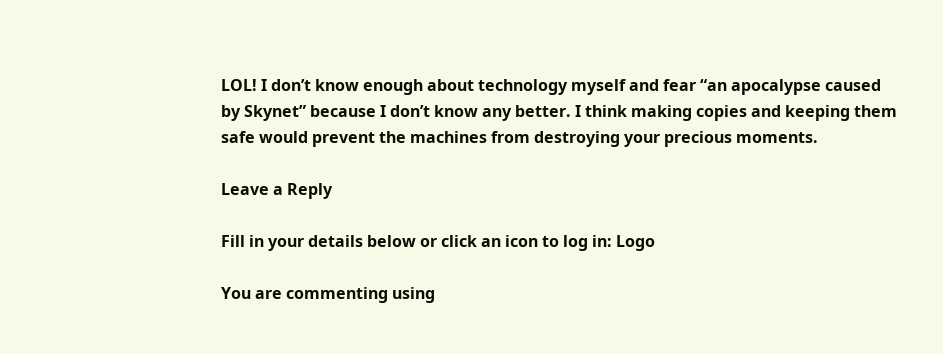LOL! I don’t know enough about technology myself and fear “an apocalypse caused by Skynet” because I don’t know any better. I think making copies and keeping them safe would prevent the machines from destroying your precious moments.

Leave a Reply

Fill in your details below or click an icon to log in: Logo

You are commenting using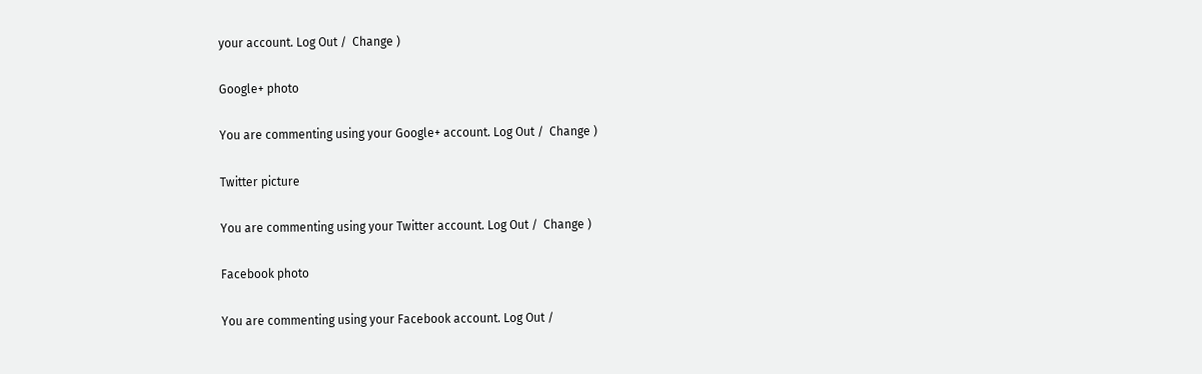your account. Log Out /  Change )

Google+ photo

You are commenting using your Google+ account. Log Out /  Change )

Twitter picture

You are commenting using your Twitter account. Log Out /  Change )

Facebook photo

You are commenting using your Facebook account. Log Out /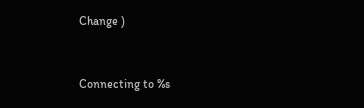Change )


Connecting to %s